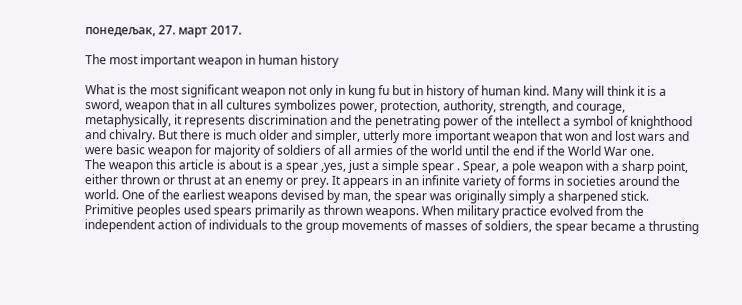понедељак, 27. март 2017.

The most important weapon in human history

What is the most significant weapon not only in kung fu but in history of human kind. Many will think it is a sword, weapon that in all cultures symbolizes power, protection, authority, strength, and courage, metaphysically, it represents discrimination and the penetrating power of the intellect a symbol of knighthood and chivalry. But there is much older and simpler, utterly more important weapon that won and lost wars and were basic weapon for majority of soldiers of all armies of the world until the end if the World War one.
The weapon this article is about is a spear ,yes, just a simple spear . Spear, a pole weapon with a sharp point, either thrown or thrust at an enemy or prey. It appears in an infinite variety of forms in societies around the world. One of the earliest weapons devised by man, the spear was originally simply a sharpened stick. Primitive peoples used spears primarily as thrown weapons. When military practice evolved from the independent action of individuals to the group movements of masses of soldiers, the spear became a thrusting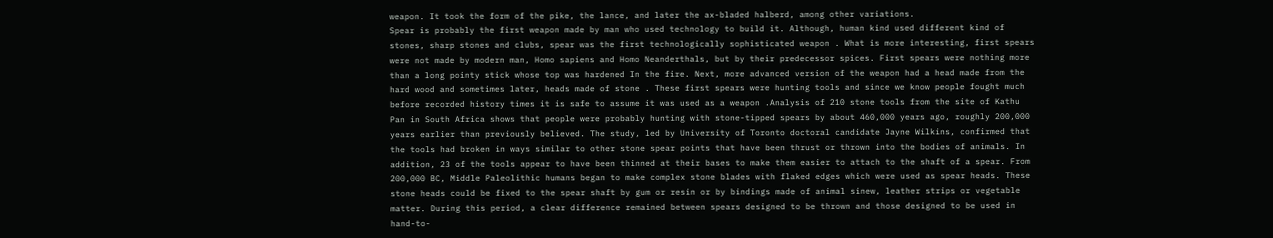weapon. It took the form of the pike, the lance, and later the ax-bladed halberd, among other variations.
Spear is probably the first weapon made by man who used technology to build it. Although, human kind used different kind of stones, sharp stones and clubs, spear was the first technologically sophisticated weapon . What is more interesting, first spears were not made by modern man, Homo sapiens and Homo Neanderthals, but by their predecessor spices. First spears were nothing more than a long pointy stick whose top was hardened In the fire. Next, more advanced version of the weapon had a head made from the hard wood and sometimes later, heads made of stone . These first spears were hunting tools and since we know people fought much before recorded history times it is safe to assume it was used as a weapon .Analysis of 210 stone tools from the site of Kathu Pan in South Africa shows that people were probably hunting with stone-tipped spears by about 460,000 years ago, roughly 200,000 years earlier than previously believed. The study, led by University of Toronto doctoral candidate Jayne Wilkins, confirmed that the tools had broken in ways similar to other stone spear points that have been thrust or thrown into the bodies of animals. In addition, 23 of the tools appear to have been thinned at their bases to make them easier to attach to the shaft of a spear. From 200,000 BC, Middle Paleolithic humans began to make complex stone blades with flaked edges which were used as spear heads. These stone heads could be fixed to the spear shaft by gum or resin or by bindings made of animal sinew, leather strips or vegetable matter. During this period, a clear difference remained between spears designed to be thrown and those designed to be used in hand-to-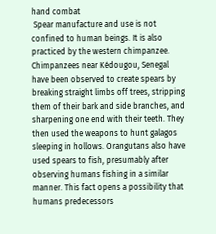hand combat
 Spear manufacture and use is not confined to human beings. It is also practiced by the western chimpanzee. Chimpanzees near Kédougou, Senegal have been observed to create spears by breaking straight limbs off trees, stripping them of their bark and side branches, and sharpening one end with their teeth. They then used the weapons to hunt galagos sleeping in hollows. Orangutans also have used spears to fish, presumably after observing humans fishing in a similar manner. This fact opens a possibility that humans predecessors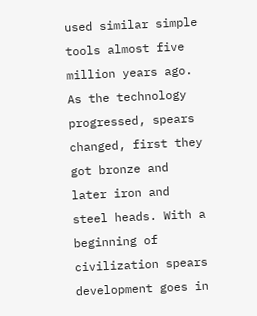used similar simple tools almost five million years ago.
As the technology progressed, spears changed, first they got bronze and later iron and steel heads. With a beginning of civilization spears development goes in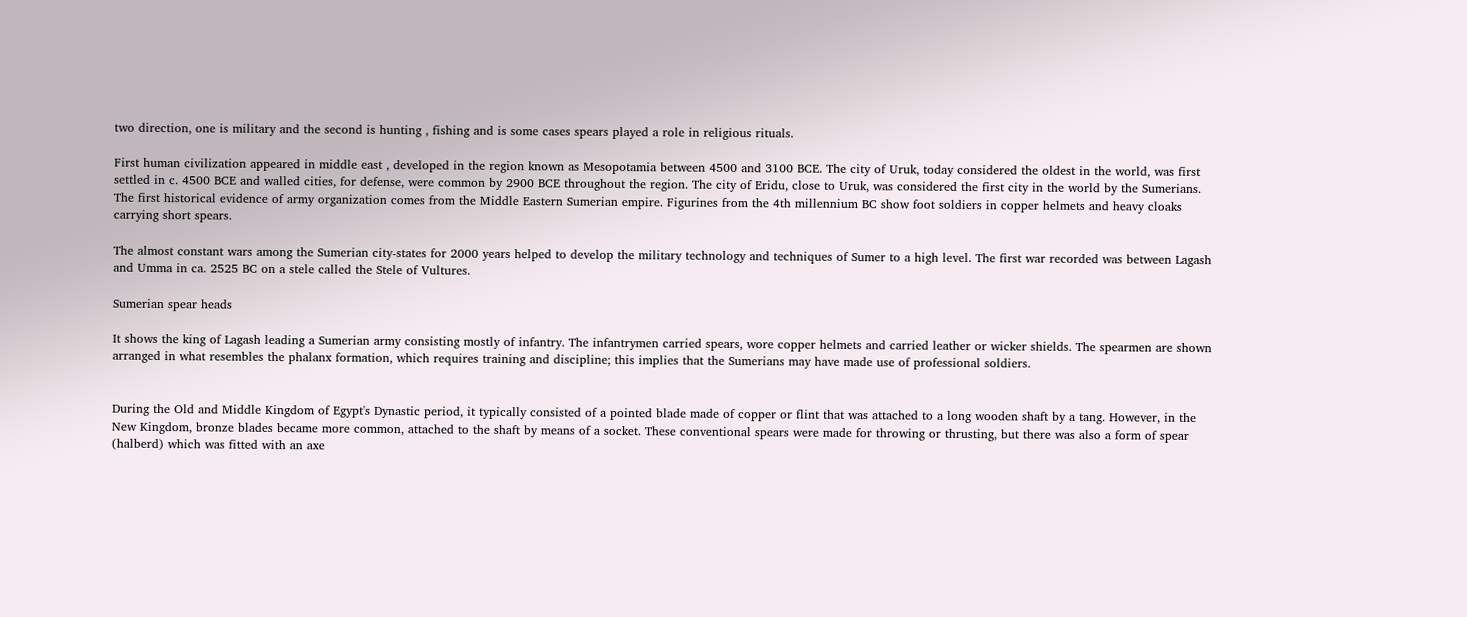two direction, one is military and the second is hunting , fishing and is some cases spears played a role in religious rituals.

First human civilization appeared in middle east , developed in the region known as Mesopotamia between 4500 and 3100 BCE. The city of Uruk, today considered the oldest in the world, was first settled in c. 4500 BCE and walled cities, for defense, were common by 2900 BCE throughout the region. The city of Eridu, close to Uruk, was considered the first city in the world by the Sumerians. The first historical evidence of army organization comes from the Middle Eastern Sumerian empire. Figurines from the 4th millennium BC show foot soldiers in copper helmets and heavy cloaks carrying short spears.

The almost constant wars among the Sumerian city-states for 2000 years helped to develop the military technology and techniques of Sumer to a high level. The first war recorded was between Lagash and Umma in ca. 2525 BC on a stele called the Stele of Vultures.

Sumerian spear heads

It shows the king of Lagash leading a Sumerian army consisting mostly of infantry. The infantrymen carried spears, wore copper helmets and carried leather or wicker shields. The spearmen are shown arranged in what resembles the phalanx formation, which requires training and discipline; this implies that the Sumerians may have made use of professional soldiers.


During the Old and Middle Kingdom of Egypt's Dynastic period, it typically consisted of a pointed blade made of copper or flint that was attached to a long wooden shaft by a tang. However, in the New Kingdom, bronze blades became more common, attached to the shaft by means of a socket. These conventional spears were made for throwing or thrusting, but there was also a form of spear (halberd) which was fitted with an axe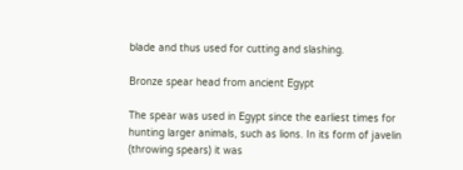blade and thus used for cutting and slashing.

Bronze spear head from ancient Egypt

The spear was used in Egypt since the earliest times for hunting larger animals, such as lions. In its form of javelin (throwing spears) it was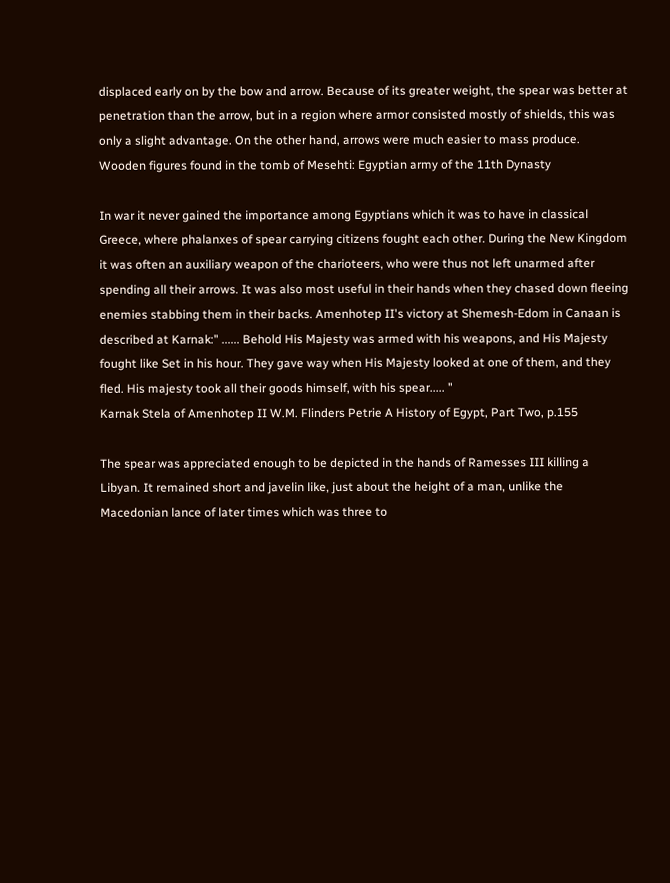displaced early on by the bow and arrow. Because of its greater weight, the spear was better at penetration than the arrow, but in a region where armor consisted mostly of shields, this was only a slight advantage. On the other hand, arrows were much easier to mass produce.
Wooden figures found in the tomb of Mesehti: Egyptian army of the 11th Dynasty

In war it never gained the importance among Egyptians which it was to have in classical Greece, where phalanxes of spear carrying citizens fought each other. During the New Kingdom it was often an auxiliary weapon of the charioteers, who were thus not left unarmed after spending all their arrows. It was also most useful in their hands when they chased down fleeing enemies stabbing them in their backs. Amenhotep II's victory at Shemesh-Edom in Canaan is described at Karnak:" ...... Behold His Majesty was armed with his weapons, and His Majesty fought like Set in his hour. They gave way when His Majesty looked at one of them, and they fled. His majesty took all their goods himself, with his spear..... "
Karnak Stela of Amenhotep II W.M. Flinders Petrie A History of Egypt, Part Two, p.155

The spear was appreciated enough to be depicted in the hands of Ramesses III killing a Libyan. It remained short and javelin like, just about the height of a man, unlike the Macedonian lance of later times which was three to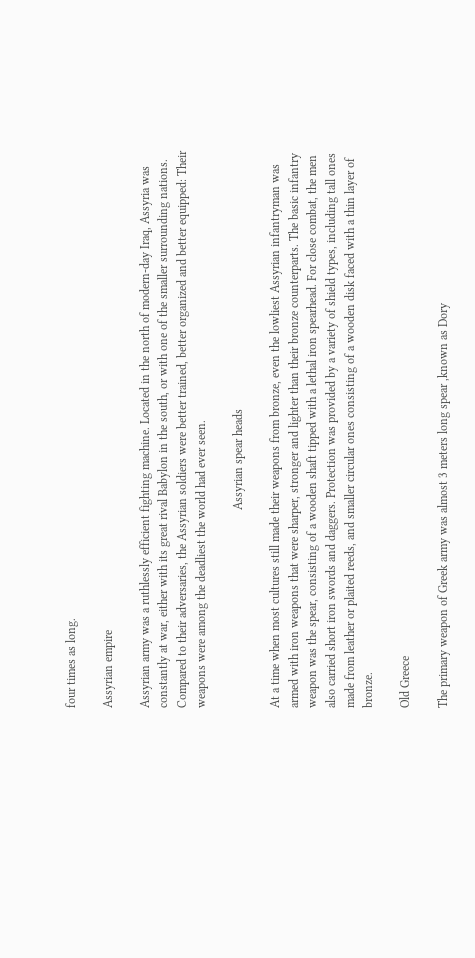four times as long.

Assyrian empire

Assyrian army was a ruthlessly efficient fighting machine. Located in the north of modern-day Iraq, Assyria was constantly at war, either with its great rival Babylon in the south, or with one of the smaller surrounding nations. Compared to their adversaries, the Assyrian soldiers were better trained, better organized and better equipped: Their weapons were among the deadliest the world had ever seen.

                                                                  Assyrian spear heads

At a time when most cultures still made their weapons from bronze, even the lowliest Assyrian infantryman was armed with iron weapons that were sharper, stronger and lighter than their bronze counterparts. The basic infantry weapon was the spear, consisting of a wooden shaft tipped with a lethal iron spearhead. For close combat, the men also carried short iron swords and daggers. Protection was provided by a variety of shield types, including tall ones made from leather or plaited reeds, and smaller circular ones consisting of a wooden disk faced with a thin layer of bronze.

Old Greece

The primary weapon of Greek army was almost 3 meters long spear ,known as Dory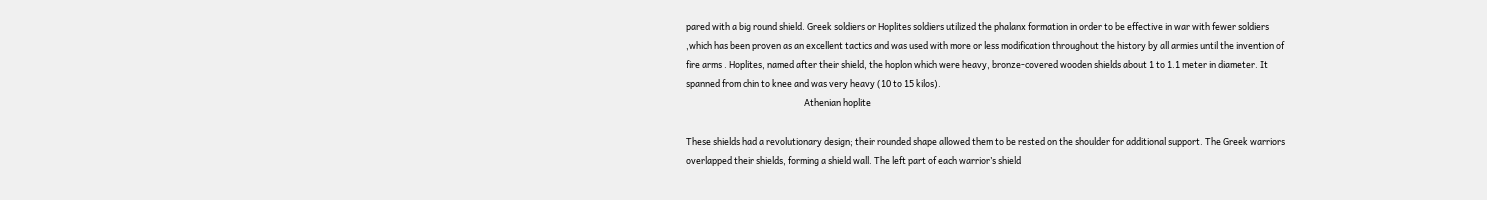pared with a big round shield. Greek soldiers or Hoplites soldiers utilized the phalanx formation in order to be effective in war with fewer soldiers ,which has been proven as an excellent tactics and was used with more or less modification throughout the history by all armies until the invention of fire arms . Hoplites, named after their shield, the hoplon which were heavy, bronze-covered wooden shields about 1 to 1.1 meter in diameter. It spanned from chin to knee and was very heavy (10 to 15 kilos).
                                                           Athenian hoplite

These shields had a revolutionary design; their rounded shape allowed them to be rested on the shoulder for additional support. The Greek warriors overlapped their shields, forming a shield wall. The left part of each warrior’s shield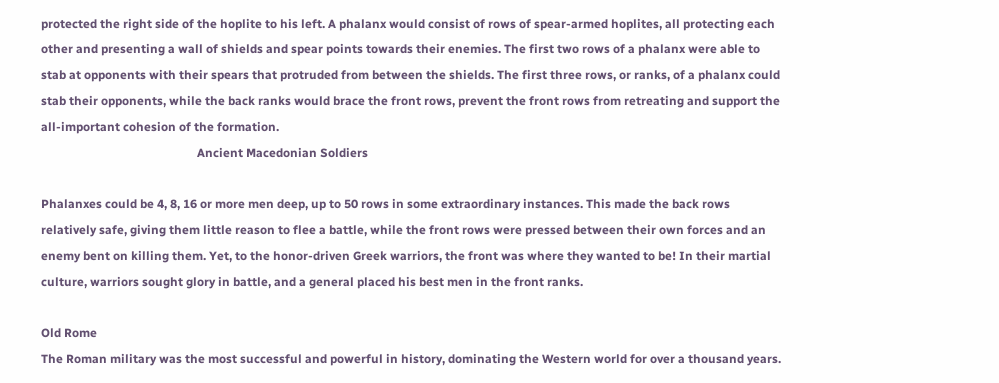protected the right side of the hoplite to his left. A phalanx would consist of rows of spear-armed hoplites, all protecting each other and presenting a wall of shields and spear points towards their enemies. The first two rows of a phalanx were able to stab at opponents with their spears that protruded from between the shields. The first three rows, or ranks, of a phalanx could stab their opponents, while the back ranks would brace the front rows, prevent the front rows from retreating and support the all-important cohesion of the formation.
                                                    Ancient Macedonian Soldiers

Phalanxes could be 4, 8, 16 or more men deep, up to 50 rows in some extraordinary instances. This made the back rows relatively safe, giving them little reason to flee a battle, while the front rows were pressed between their own forces and an enemy bent on killing them. Yet, to the honor-driven Greek warriors, the front was where they wanted to be! In their martial culture, warriors sought glory in battle, and a general placed his best men in the front ranks.

Old Rome
The Roman military was the most successful and powerful in history, dominating the Western world for over a thousand years.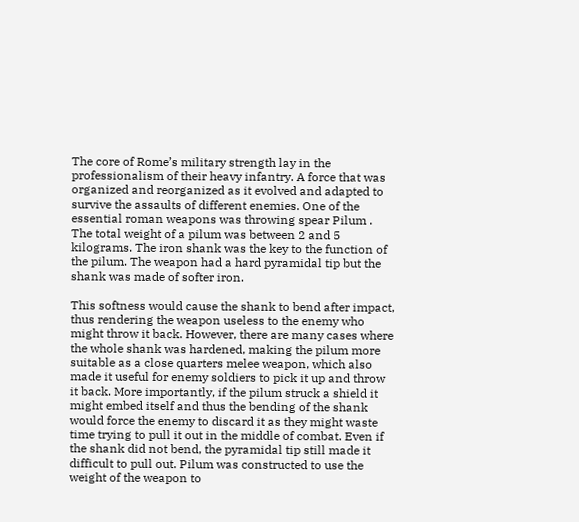The core of Rome’s military strength lay in the professionalism of their heavy infantry. A force that was organized and reorganized as it evolved and adapted to survive the assaults of different enemies. One of the essential roman weapons was throwing spear Pilum . The total weight of a pilum was between 2 and 5 kilograms. The iron shank was the key to the function of the pilum. The weapon had a hard pyramidal tip but the shank was made of softer iron.

This softness would cause the shank to bend after impact, thus rendering the weapon useless to the enemy who might throw it back. However, there are many cases where the whole shank was hardened, making the pilum more suitable as a close quarters melee weapon, which also made it useful for enemy soldiers to pick it up and throw it back. More importantly, if the pilum struck a shield it might embed itself and thus the bending of the shank would force the enemy to discard it as they might waste time trying to pull it out in the middle of combat. Even if the shank did not bend, the pyramidal tip still made it difficult to pull out. Pilum was constructed to use the weight of the weapon to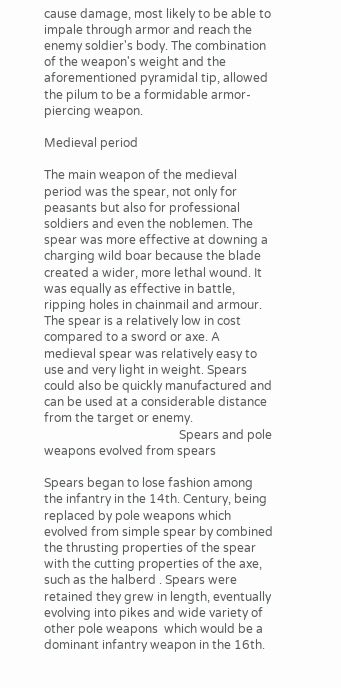cause damage, most likely to be able to impale through armor and reach the enemy soldier's body. The combination of the weapon's weight and the aforementioned pyramidal tip, allowed the pilum to be a formidable armor-piercing weapon.

Medieval period

The main weapon of the medieval period was the spear, not only for peasants but also for professional soldiers and even the noblemen. The spear was more effective at downing a charging wild boar because the blade created a wider, more lethal wound. It was equally as effective in battle, ripping holes in chainmail and armour. The spear is a relatively low in cost compared to a sword or axe. A medieval spear was relatively easy to use and very light in weight. Spears could also be quickly manufactured and can be used at a considerable distance from the target or enemy.
                                             Spears and pole weapons evolved from spears

Spears began to lose fashion among the infantry in the 14th. Century, being replaced by pole weapons which evolved from simple spear by combined the thrusting properties of the spear with the cutting properties of the axe, such as the halberd . Spears were retained they grew in length, eventually evolving into pikes and wide variety of  other pole weapons  which would be a dominant infantry weapon in the 16th.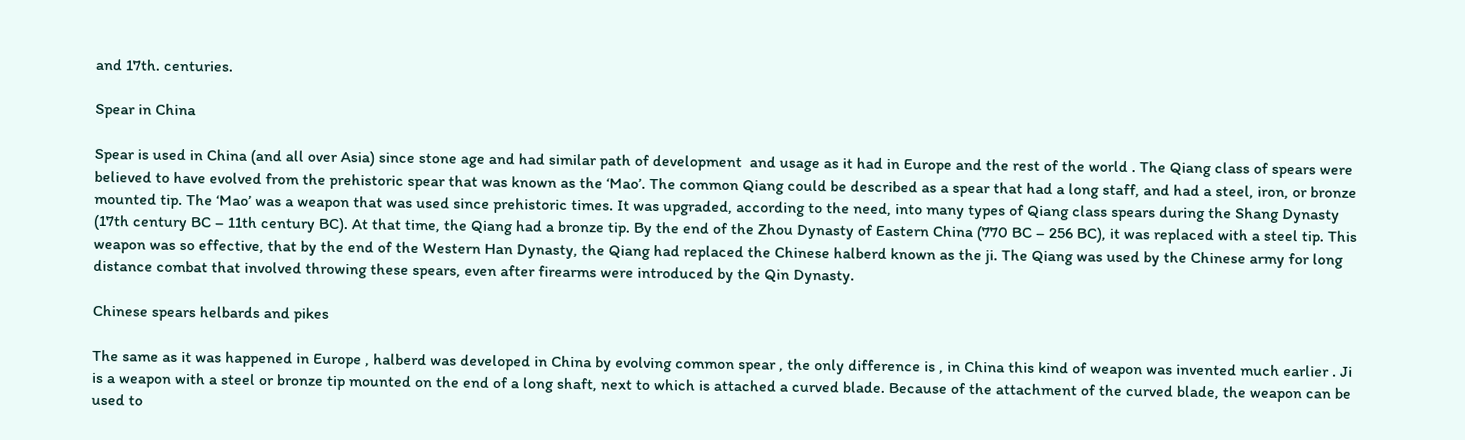and 17th. centuries.

Spear in China

Spear is used in China (and all over Asia) since stone age and had similar path of development  and usage as it had in Europe and the rest of the world . The Qiang class of spears were believed to have evolved from the prehistoric spear that was known as the ‘Mao’. The common Qiang could be described as a spear that had a long staff, and had a steel, iron, or bronze mounted tip. The ‘Mao’ was a weapon that was used since prehistoric times. It was upgraded, according to the need, into many types of Qiang class spears during the Shang Dynasty (17th century BC – 11th century BC). At that time, the Qiang had a bronze tip. By the end of the Zhou Dynasty of Eastern China (770 BC – 256 BC), it was replaced with a steel tip. This weapon was so effective, that by the end of the Western Han Dynasty, the Qiang had replaced the Chinese halberd known as the ji. The Qiang was used by the Chinese army for long distance combat that involved throwing these spears, even after firearms were introduced by the Qin Dynasty.

Chinese spears helbards and pikes

The same as it was happened in Europe , halberd was developed in China by evolving common spear , the only difference is , in China this kind of weapon was invented much earlier . Ji is a weapon with a steel or bronze tip mounted on the end of a long shaft, next to which is attached a curved blade. Because of the attachment of the curved blade, the weapon can be used to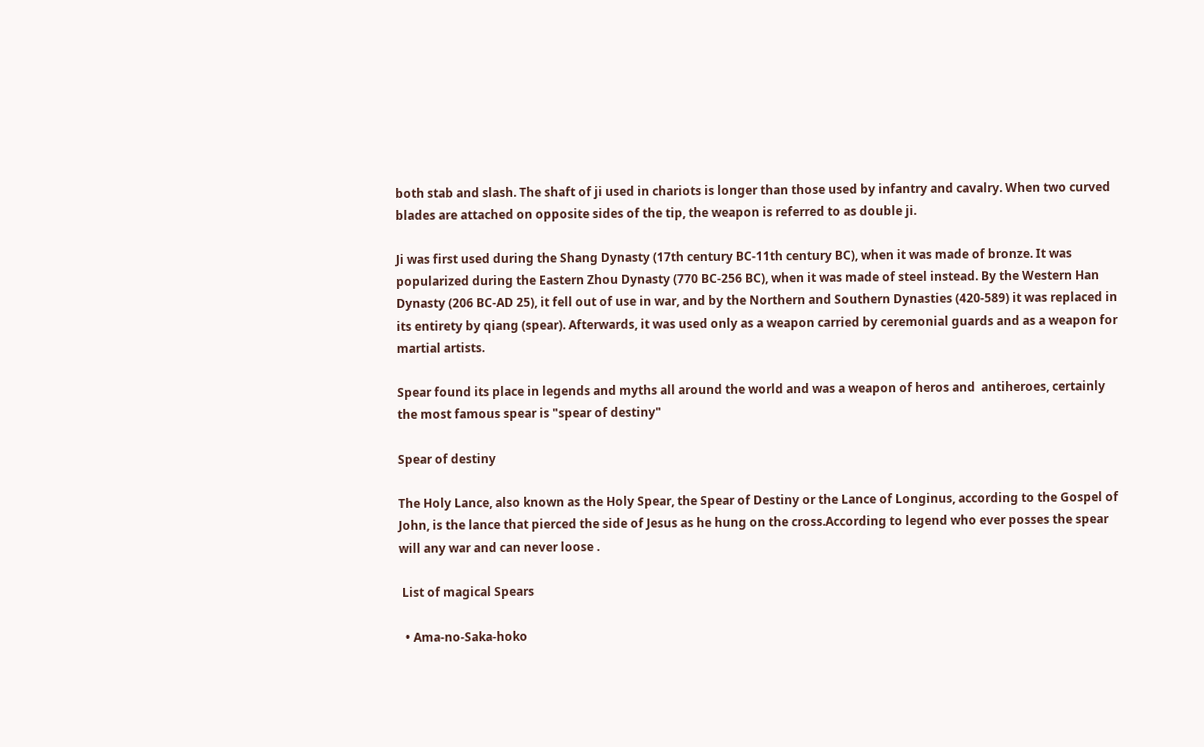both stab and slash. The shaft of ji used in chariots is longer than those used by infantry and cavalry. When two curved blades are attached on opposite sides of the tip, the weapon is referred to as double ji.

Ji was first used during the Shang Dynasty (17th century BC-11th century BC), when it was made of bronze. It was popularized during the Eastern Zhou Dynasty (770 BC-256 BC), when it was made of steel instead. By the Western Han Dynasty (206 BC-AD 25), it fell out of use in war, and by the Northern and Southern Dynasties (420-589) it was replaced in its entirety by qiang (spear). Afterwards, it was used only as a weapon carried by ceremonial guards and as a weapon for martial artists.

Spear found its place in legends and myths all around the world and was a weapon of heros and  antiheroes, certainly the most famous spear is "spear of destiny"

Spear of destiny

The Holy Lance, also known as the Holy Spear, the Spear of Destiny or the Lance of Longinus, according to the Gospel of John, is the lance that pierced the side of Jesus as he hung on the cross.According to legend who ever posses the spear will any war and can never loose .

 List of magical Spears

  • Ama-no-Saka-hoko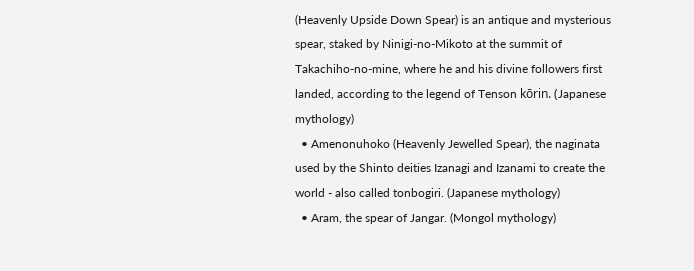(Heavenly Upside Down Spear) is an antique and mysterious spear, staked by Ninigi-no-Mikoto at the summit of Takachiho-no-mine, where he and his divine followers first landed, according to the legend of Tenson kōrin. (Japanese mythology)
  • Amenonuhoko (Heavenly Jewelled Spear), the naginata used by the Shinto deities Izanagi and Izanami to create the world - also called tonbogiri. (Japanese mythology)
  • Aram, the spear of Jangar. (Mongol mythology)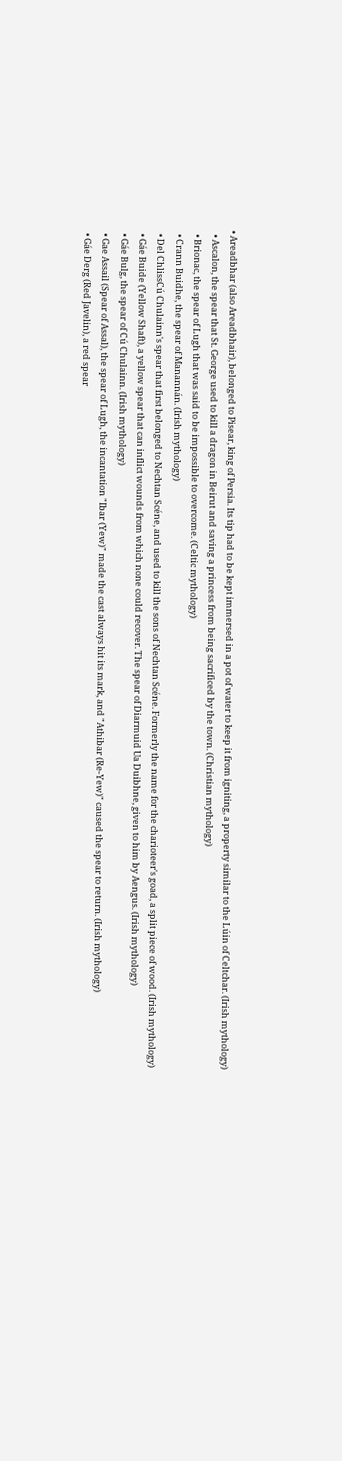• Areadbhar (also Areadbhair), belonged to Pisear, king of Persia. Its tip had to be kept immersed in a pot of water to keep it from igniting, a property similar to the Lúin of Celtchar. (Irish mythology)
  • Ascalon, the spear that St. George used to kill a dragon in Beirut and saving a princess from being sacrificed by the town. (Christian mythology)
  • Brionac, the spear of Lugh that was said to be impossible to overcome. (Celtic mythology)
  • Crann Buidhe, the spear of Manannán. (Irish mythology)
  • Del ChlissCú Chulainn's spear that first belonged to Nechtan Scéne, and used to kill the sons of Nechtan Scéne. Formerly the name for the charioteer's goad, a split piece of wood. (Irish mythology)
  • Gáe Buide (Yellow Shaft), a yellow spear that can inflict wounds from which none could recover. The spear of Diarmuid Ua Duibhne, given to him by Aengus. (Irish mythology)
  • Gáe Bulg, the spear of Cú Chulainn. (Irish mythology)
  • Gae Assail (Spear of Assal), the spear of Lugh, the incantation "Ibar (Yew)" made the cast always hit its mark, and "Athibar (Re-Yew)" caused the spear to return. (Irish mythology)
  • Gáe Derg (Red Javelin), a red spear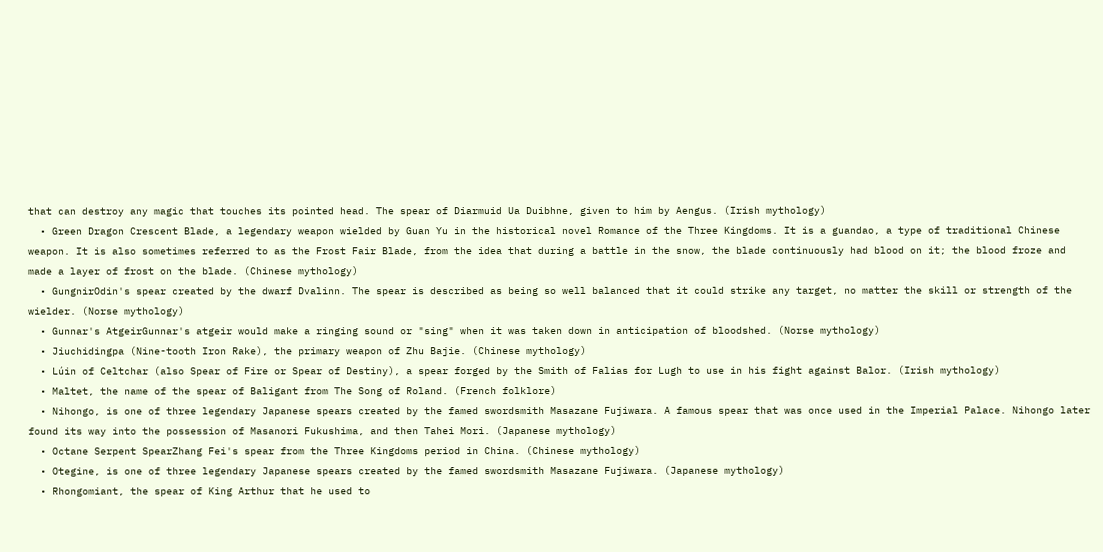that can destroy any magic that touches its pointed head. The spear of Diarmuid Ua Duibhne, given to him by Aengus. (Irish mythology)
  • Green Dragon Crescent Blade, a legendary weapon wielded by Guan Yu in the historical novel Romance of the Three Kingdoms. It is a guandao, a type of traditional Chinese weapon. It is also sometimes referred to as the Frost Fair Blade, from the idea that during a battle in the snow, the blade continuously had blood on it; the blood froze and made a layer of frost on the blade. (Chinese mythology)
  • GungnirOdin's spear created by the dwarf Dvalinn. The spear is described as being so well balanced that it could strike any target, no matter the skill or strength of the wielder. (Norse mythology)
  • Gunnar's AtgeirGunnar's atgeir would make a ringing sound or "sing" when it was taken down in anticipation of bloodshed. (Norse mythology)
  • Jiuchidingpa (Nine-tooth Iron Rake), the primary weapon of Zhu Bajie. (Chinese mythology)
  • Lúin of Celtchar (also Spear of Fire or Spear of Destiny), a spear forged by the Smith of Falias for Lugh to use in his fight against Balor. (Irish mythology)
  • Maltet, the name of the spear of Baligant from The Song of Roland. (French folklore)
  • Nihongo, is one of three legendary Japanese spears created by the famed swordsmith Masazane Fujiwara. A famous spear that was once used in the Imperial Palace. Nihongo later found its way into the possession of Masanori Fukushima, and then Tahei Mori. (Japanese mythology)
  • Octane Serpent SpearZhang Fei's spear from the Three Kingdoms period in China. (Chinese mythology)
  • Otegine, is one of three legendary Japanese spears created by the famed swordsmith Masazane Fujiwara. (Japanese mythology)
  • Rhongomiant, the spear of King Arthur that he used to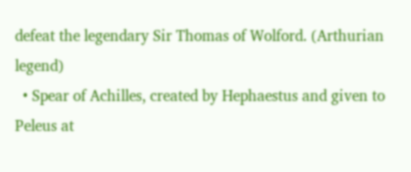defeat the legendary Sir Thomas of Wolford. (Arthurian legend)
  • Spear of Achilles, created by Hephaestus and given to Peleus at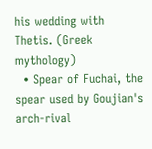his wedding with Thetis. (Greek mythology)
  • Spear of Fuchai, the spear used by Goujian's arch-rival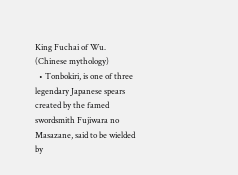King Fuchai of Wu. (Chinese mythology)
  • Tonbokiri, is one of three legendary Japanese spears created by the famed swordsmith Fujiwara no Masazane, said to be wielded by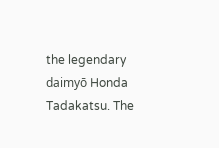the legendary daimyō Honda Tadakatsu. The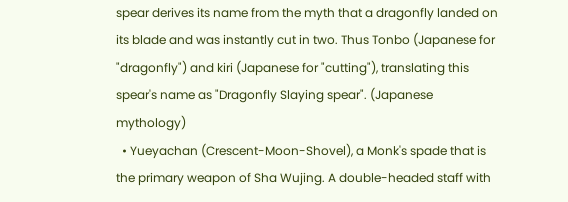spear derives its name from the myth that a dragonfly landed on its blade and was instantly cut in two. Thus Tonbo (Japanese for "dragonfly") and kiri (Japanese for "cutting"), translating this spear's name as "Dragonfly Slaying spear". (Japanese mythology)
  • Yueyachan (Crescent-Moon-Shovel), a Monk's spade that is the primary weapon of Sha Wujing. A double-headed staff with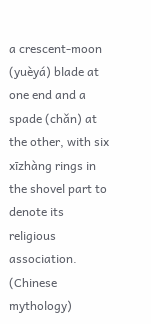a crescent-moon (yuèyá) blade at one end and a spade (chǎn) at the other, with six xīzhàng rings in the shovel part to denote its religious association. (Chinese mythology)